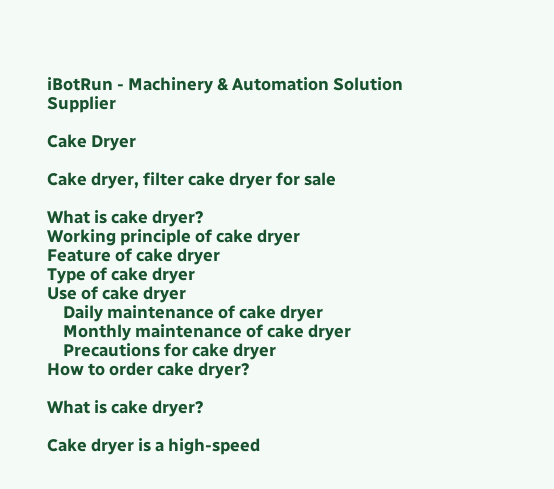iBotRun - Machinery & Automation Solution Supplier

Cake Dryer

Cake dryer, filter cake dryer for sale

What is cake dryer?
Working principle of cake dryer
Feature of cake dryer
Type of cake dryer
Use of cake dryer
    Daily maintenance of cake dryer
    Monthly maintenance of cake dryer
    Precautions for cake dryer
How to order cake dryer?

What is cake dryer?

Cake dryer is a high-speed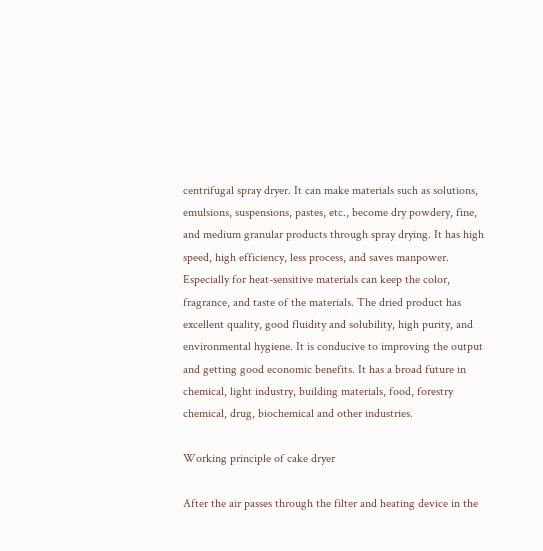centrifugal spray dryer. It can make materials such as solutions, emulsions, suspensions, pastes, etc., become dry powdery, fine, and medium granular products through spray drying. It has high speed, high efficiency, less process, and saves manpower. Especially for heat-sensitive materials can keep the color, fragrance, and taste of the materials. The dried product has excellent quality, good fluidity and solubility, high purity, and environmental hygiene. It is conducive to improving the output and getting good economic benefits. It has a broad future in chemical, light industry, building materials, food, forestry chemical, drug, biochemical and other industries.

Working principle of cake dryer

After the air passes through the filter and heating device in the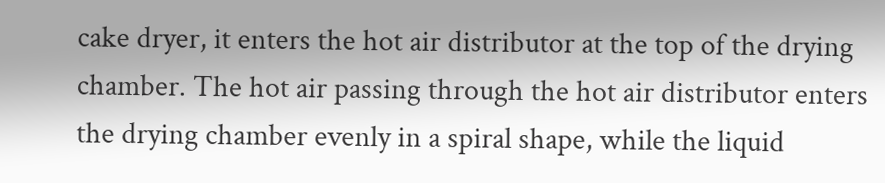cake dryer, it enters the hot air distributor at the top of the drying chamber. The hot air passing through the hot air distributor enters the drying chamber evenly in a spiral shape, while the liquid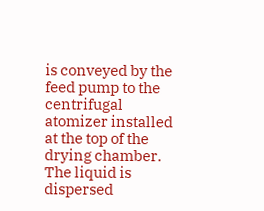is conveyed by the feed pump to the centrifugal atomizer installed at the top of the drying chamber. The liquid is dispersed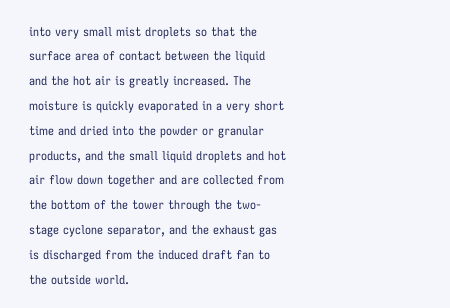into very small mist droplets so that the surface area of contact between the liquid and the hot air is greatly increased. The moisture is quickly evaporated in a very short time and dried into the powder or granular products, and the small liquid droplets and hot air flow down together and are collected from the bottom of the tower through the two-stage cyclone separator, and the exhaust gas is discharged from the induced draft fan to the outside world.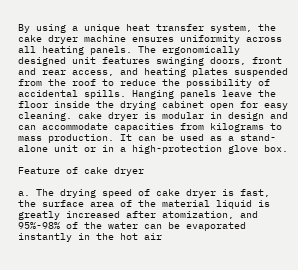By using a unique heat transfer system, the cake dryer machine ensures uniformity across all heating panels. The ergonomically designed unit features swinging doors, front and rear access, and heating plates suspended from the roof to reduce the possibility of accidental spills. Hanging panels leave the floor inside the drying cabinet open for easy cleaning. cake dryer is modular in design and can accommodate capacities from kilograms to mass production. It can be used as a stand-alone unit or in a high-protection glove box.

Feature of cake dryer

a. The drying speed of cake dryer is fast, the surface area of the material liquid is greatly increased after atomization, and 95%-98% of the water can be evaporated instantly in the hot air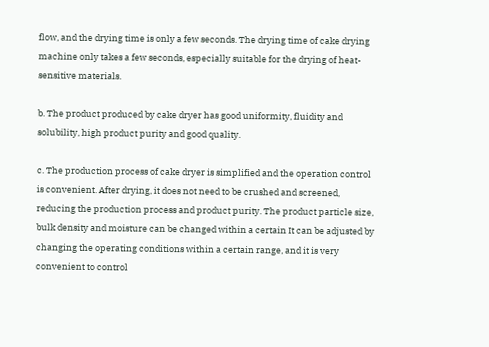flow, and the drying time is only a few seconds. The drying time of cake drying machine only takes a few seconds, especially suitable for the drying of heat-sensitive materials.

b. The product produced by cake dryer has good uniformity, fluidity and solubility, high product purity and good quality.

c. The production process of cake dryer is simplified and the operation control is convenient. After drying, it does not need to be crushed and screened, reducing the production process and product purity. The product particle size, bulk density and moisture can be changed within a certain It can be adjusted by changing the operating conditions within a certain range, and it is very convenient to control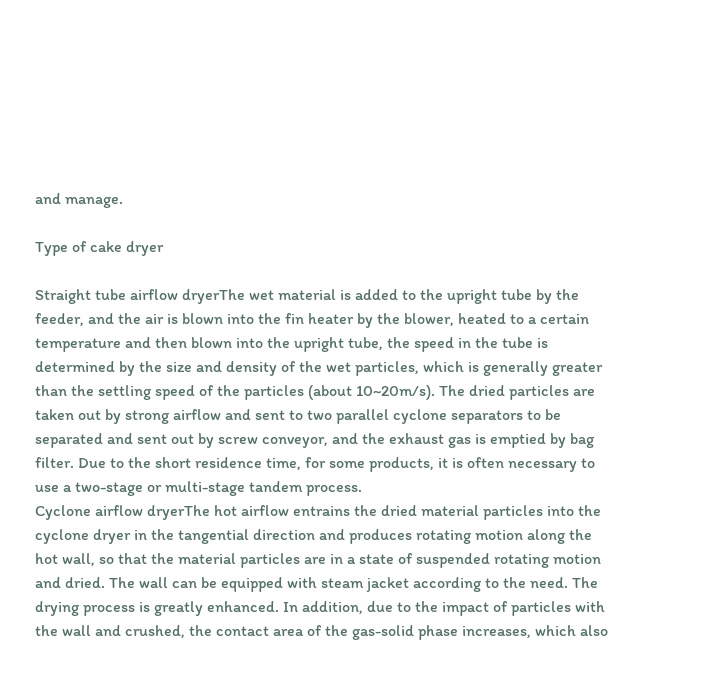and manage.

Type of cake dryer

Straight tube airflow dryerThe wet material is added to the upright tube by the feeder, and the air is blown into the fin heater by the blower, heated to a certain temperature and then blown into the upright tube, the speed in the tube is determined by the size and density of the wet particles, which is generally greater than the settling speed of the particles (about 10~20m/s). The dried particles are taken out by strong airflow and sent to two parallel cyclone separators to be separated and sent out by screw conveyor, and the exhaust gas is emptied by bag filter. Due to the short residence time, for some products, it is often necessary to use a two-stage or multi-stage tandem process.
Cyclone airflow dryerThe hot airflow entrains the dried material particles into the cyclone dryer in the tangential direction and produces rotating motion along the hot wall, so that the material particles are in a state of suspended rotating motion and dried. The wall can be equipped with steam jacket according to the need. The drying process is greatly enhanced. In addition, due to the impact of particles with the wall and crushed, the contact area of the gas-solid phase increases, which also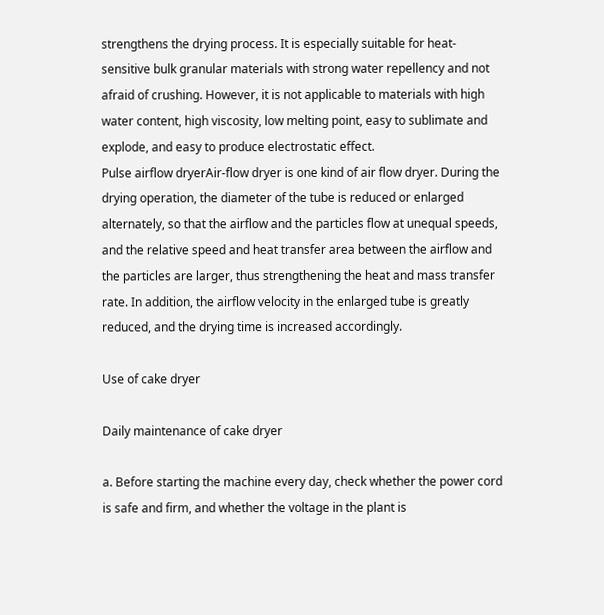strengthens the drying process. It is especially suitable for heat-sensitive bulk granular materials with strong water repellency and not afraid of crushing. However, it is not applicable to materials with high water content, high viscosity, low melting point, easy to sublimate and explode, and easy to produce electrostatic effect.
Pulse airflow dryerAir-flow dryer is one kind of air flow dryer. During the drying operation, the diameter of the tube is reduced or enlarged alternately, so that the airflow and the particles flow at unequal speeds, and the relative speed and heat transfer area between the airflow and the particles are larger, thus strengthening the heat and mass transfer rate. In addition, the airflow velocity in the enlarged tube is greatly reduced, and the drying time is increased accordingly.

Use of cake dryer

Daily maintenance of cake dryer

a. Before starting the machine every day, check whether the power cord is safe and firm, and whether the voltage in the plant is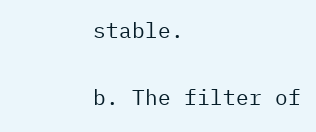stable.

b. The filter of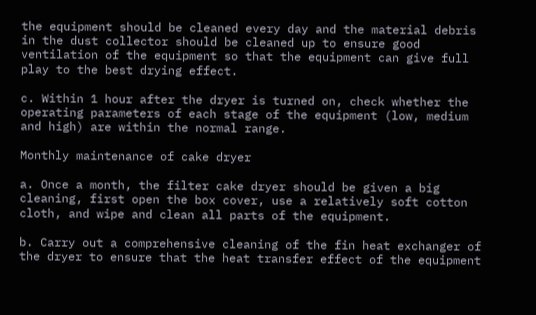the equipment should be cleaned every day and the material debris in the dust collector should be cleaned up to ensure good ventilation of the equipment so that the equipment can give full play to the best drying effect.

c. Within 1 hour after the dryer is turned on, check whether the operating parameters of each stage of the equipment (low, medium and high) are within the normal range.

Monthly maintenance of cake dryer

a. Once a month, the filter cake dryer should be given a big cleaning, first open the box cover, use a relatively soft cotton cloth, and wipe and clean all parts of the equipment.

b. Carry out a comprehensive cleaning of the fin heat exchanger of the dryer to ensure that the heat transfer effect of the equipment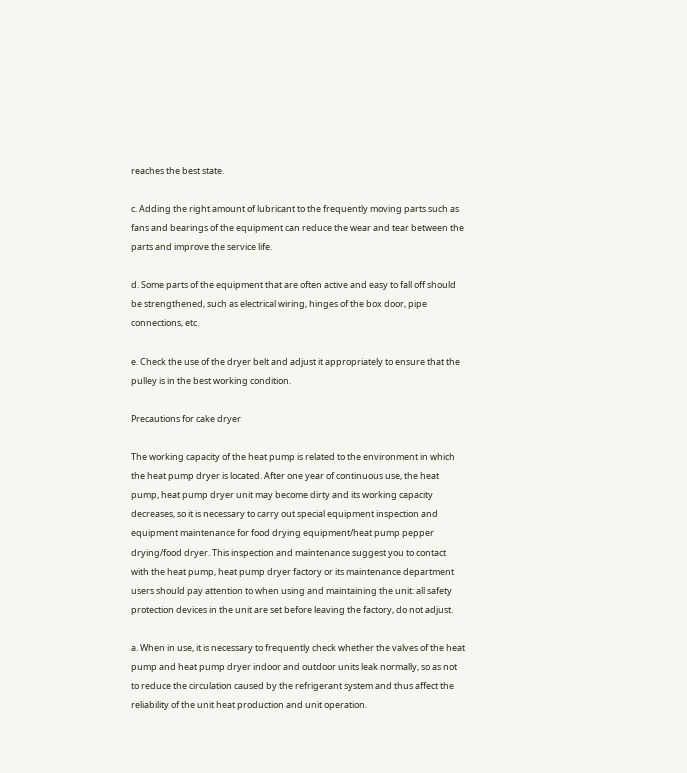reaches the best state.

c. Adding the right amount of lubricant to the frequently moving parts such as fans and bearings of the equipment can reduce the wear and tear between the parts and improve the service life.

d. Some parts of the equipment that are often active and easy to fall off should be strengthened, such as electrical wiring, hinges of the box door, pipe connections, etc.

e. Check the use of the dryer belt and adjust it appropriately to ensure that the pulley is in the best working condition.

Precautions for cake dryer

The working capacity of the heat pump is related to the environment in which the heat pump dryer is located. After one year of continuous use, the heat pump, heat pump dryer unit may become dirty and its working capacity decreases, so it is necessary to carry out special equipment inspection and equipment maintenance for food drying equipment/heat pump pepper drying/food dryer. This inspection and maintenance suggest you to contact with the heat pump, heat pump dryer factory or its maintenance department users should pay attention to when using and maintaining the unit: all safety protection devices in the unit are set before leaving the factory, do not adjust.

a. When in use, it is necessary to frequently check whether the valves of the heat pump and heat pump dryer indoor and outdoor units leak normally, so as not to reduce the circulation caused by the refrigerant system and thus affect the reliability of the unit heat production and unit operation.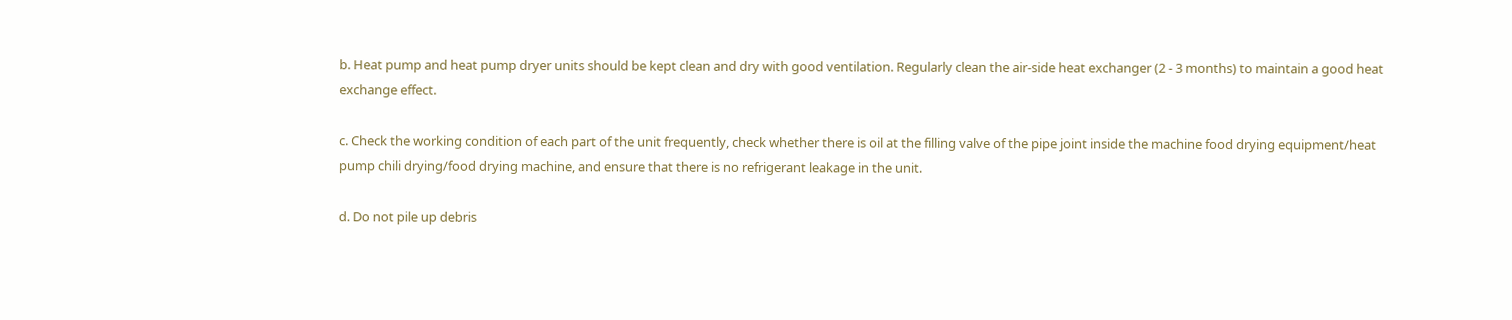b. Heat pump and heat pump dryer units should be kept clean and dry with good ventilation. Regularly clean the air-side heat exchanger (2 - 3 months) to maintain a good heat exchange effect.

c. Check the working condition of each part of the unit frequently, check whether there is oil at the filling valve of the pipe joint inside the machine food drying equipment/heat pump chili drying/food drying machine, and ensure that there is no refrigerant leakage in the unit.

d. Do not pile up debris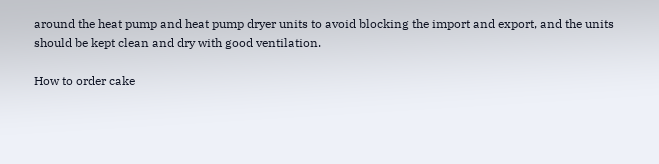around the heat pump and heat pump dryer units to avoid blocking the import and export, and the units should be kept clean and dry with good ventilation.

How to order cake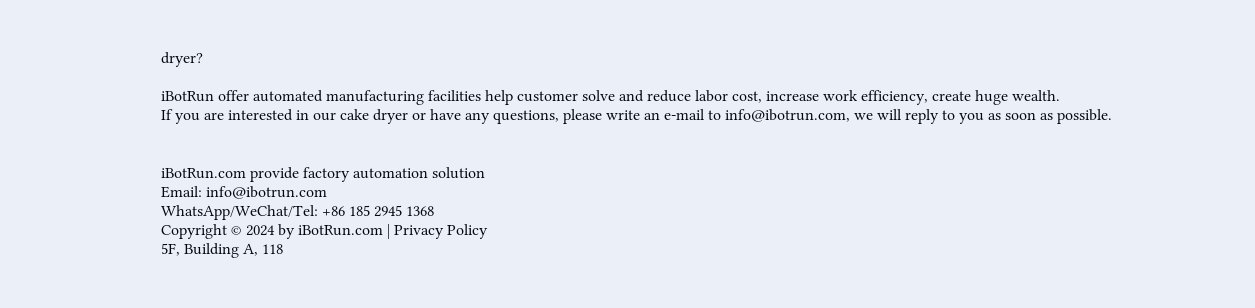dryer?

iBotRun offer automated manufacturing facilities help customer solve and reduce labor cost, increase work efficiency, create huge wealth.
If you are interested in our cake dryer or have any questions, please write an e-mail to info@ibotrun.com, we will reply to you as soon as possible.


iBotRun.com provide factory automation solution
Email: info@ibotrun.com
WhatsApp/WeChat/Tel: +86 185 2945 1368
Copyright © 2024 by iBotRun.com | Privacy Policy
5F, Building A, 118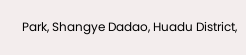Park, Shangye Dadao, Huadu District,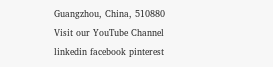Guangzhou, China, 510880
Visit our YouTube Channel
linkedin facebook pinterest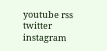youtube rss twitter instagram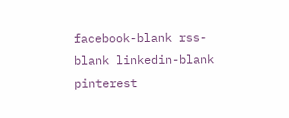facebook-blank rss-blank linkedin-blank pinterest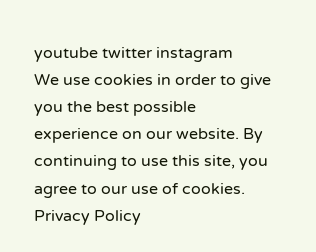youtube twitter instagram
We use cookies in order to give you the best possible experience on our website. By continuing to use this site, you agree to our use of cookies.
Privacy Policy